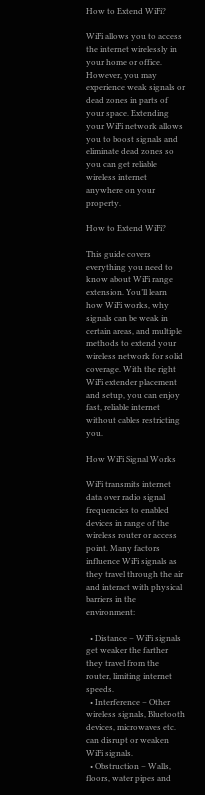How to Extend WiFi?

WiFi allows you to access the internet wirelessly in your home or office. However, you may experience weak signals or dead zones in parts of your space. Extending your WiFi network allows you to boost signals and eliminate dead zones so you can get reliable wireless internet anywhere on your property.

How to Extend WiFi?

This guide covers everything you need to know about WiFi range extension. You’ll learn how WiFi works, why signals can be weak in certain areas, and multiple methods to extend your wireless network for solid coverage. With the right WiFi extender placement and setup, you can enjoy fast, reliable internet without cables restricting you.

How WiFi Signal Works

WiFi transmits internet data over radio signal frequencies to enabled devices in range of the wireless router or access point. Many factors influence WiFi signals as they travel through the air and interact with physical barriers in the environment:

  • Distance – WiFi signals get weaker the farther they travel from the router, limiting internet speeds.
  • Interference – Other wireless signals, Bluetooth devices, microwaves etc. can disrupt or weaken WiFi signals.
  • Obstruction – Walls, floors, water pipes and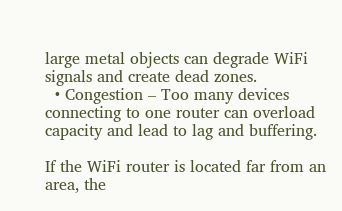large metal objects can degrade WiFi signals and create dead zones.
  • Congestion – Too many devices connecting to one router can overload capacity and lead to lag and buffering.

If the WiFi router is located far from an area, the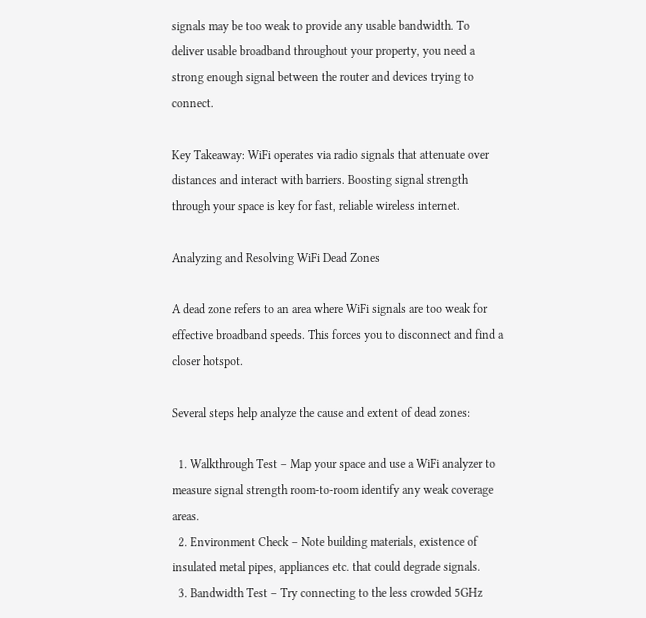signals may be too weak to provide any usable bandwidth. To deliver usable broadband throughout your property, you need a strong enough signal between the router and devices trying to connect.

Key Takeaway: WiFi operates via radio signals that attenuate over distances and interact with barriers. Boosting signal strength through your space is key for fast, reliable wireless internet.

Analyzing and Resolving WiFi Dead Zones

A dead zone refers to an area where WiFi signals are too weak for effective broadband speeds. This forces you to disconnect and find a closer hotspot.

Several steps help analyze the cause and extent of dead zones:

  1. Walkthrough Test – Map your space and use a WiFi analyzer to measure signal strength room-to-room identify any weak coverage areas.
  2. Environment Check – Note building materials, existence of insulated metal pipes, appliances etc. that could degrade signals.
  3. Bandwidth Test – Try connecting to the less crowded 5GHz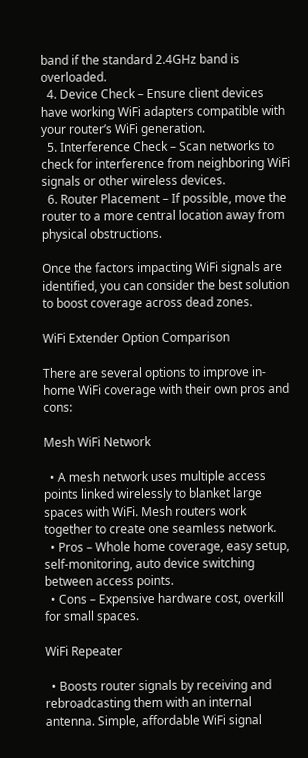band if the standard 2.4GHz band is overloaded.
  4. Device Check – Ensure client devices have working WiFi adapters compatible with your router’s WiFi generation.
  5. Interference Check – Scan networks to check for interference from neighboring WiFi signals or other wireless devices.
  6. Router Placement – If possible, move the router to a more central location away from physical obstructions.

Once the factors impacting WiFi signals are identified, you can consider the best solution to boost coverage across dead zones.

WiFi Extender Option Comparison

There are several options to improve in-home WiFi coverage with their own pros and cons:

Mesh WiFi Network

  • A mesh network uses multiple access points linked wirelessly to blanket large spaces with WiFi. Mesh routers work together to create one seamless network.
  • Pros – Whole home coverage, easy setup, self-monitoring, auto device switching between access points.
  • Cons – Expensive hardware cost, overkill for small spaces.

WiFi Repeater

  • Boosts router signals by receiving and rebroadcasting them with an internal antenna. Simple, affordable WiFi signal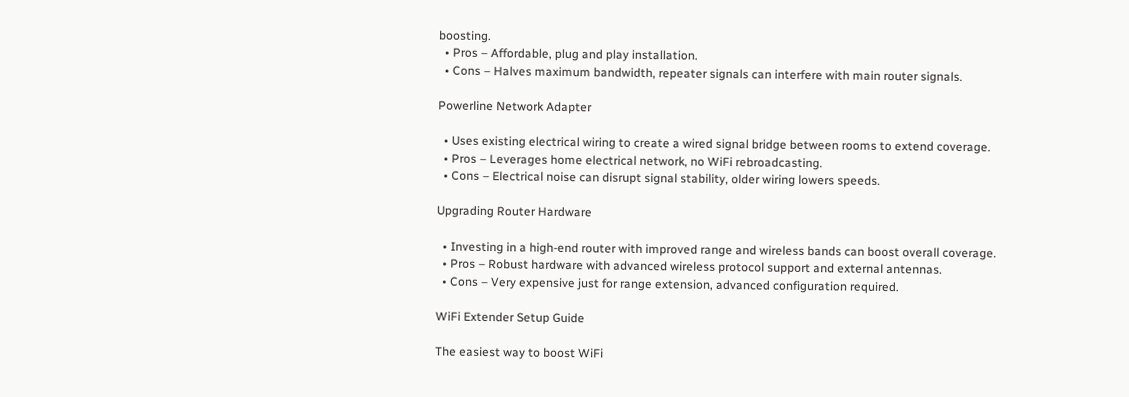boosting.
  • Pros – Affordable, plug and play installation.
  • Cons – Halves maximum bandwidth, repeater signals can interfere with main router signals.

Powerline Network Adapter

  • Uses existing electrical wiring to create a wired signal bridge between rooms to extend coverage.
  • Pros – Leverages home electrical network, no WiFi rebroadcasting.
  • Cons – Electrical noise can disrupt signal stability, older wiring lowers speeds.

Upgrading Router Hardware

  • Investing in a high-end router with improved range and wireless bands can boost overall coverage.
  • Pros – Robust hardware with advanced wireless protocol support and external antennas.
  • Cons – Very expensive just for range extension, advanced configuration required.

WiFi Extender Setup Guide

The easiest way to boost WiFi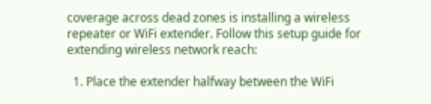coverage across dead zones is installing a wireless repeater or WiFi extender. Follow this setup guide for extending wireless network reach:

  1. Place the extender halfway between the WiFi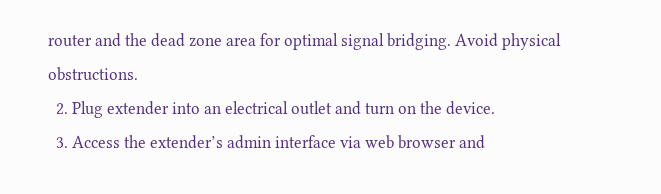router and the dead zone area for optimal signal bridging. Avoid physical obstructions.
  2. Plug extender into an electrical outlet and turn on the device.
  3. Access the extender’s admin interface via web browser and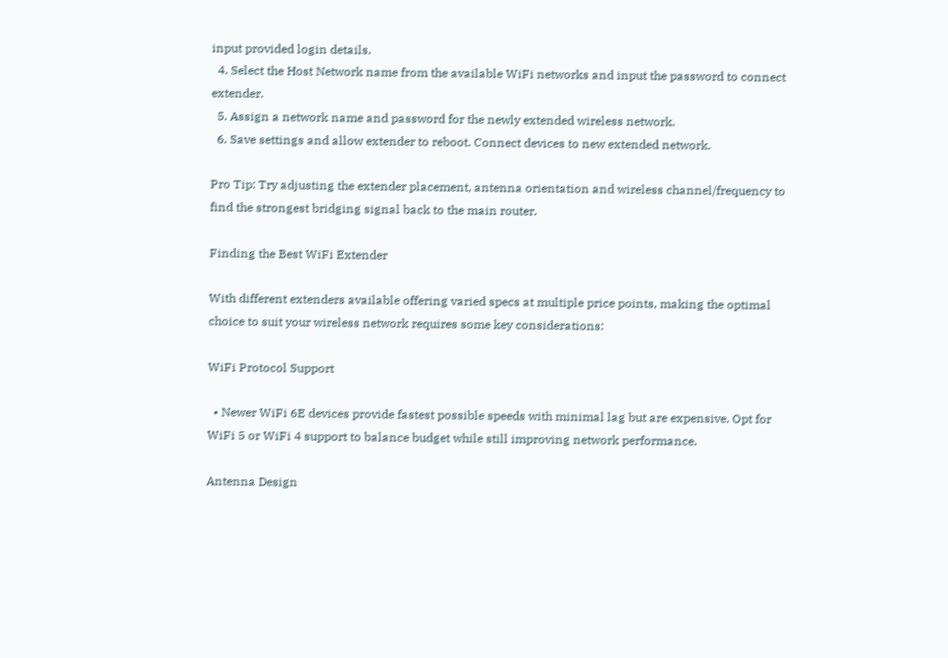input provided login details.
  4. Select the Host Network name from the available WiFi networks and input the password to connect extender.
  5. Assign a network name and password for the newly extended wireless network.
  6. Save settings and allow extender to reboot. Connect devices to new extended network.

Pro Tip: Try adjusting the extender placement, antenna orientation and wireless channel/frequency to find the strongest bridging signal back to the main router.

Finding the Best WiFi Extender

With different extenders available offering varied specs at multiple price points, making the optimal choice to suit your wireless network requires some key considerations:

WiFi Protocol Support

  • Newer WiFi 6E devices provide fastest possible speeds with minimal lag but are expensive. Opt for WiFi 5 or WiFi 4 support to balance budget while still improving network performance.

Antenna Design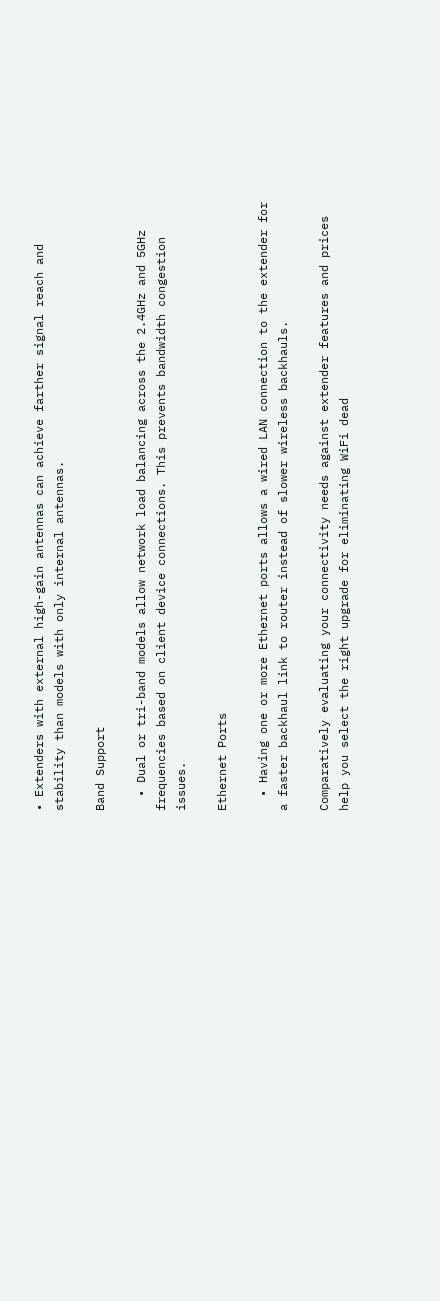• Extenders with external high-gain antennas can achieve farther signal reach and stability than models with only internal antennas.

Band Support

  • Dual or tri-band models allow network load balancing across the 2.4GHz and 5GHz frequencies based on client device connections. This prevents bandwidth congestion issues.

Ethernet Ports

  • Having one or more Ethernet ports allows a wired LAN connection to the extender for a faster backhaul link to router instead of slower wireless backhauls.

Comparatively evaluating your connectivity needs against extender features and prices help you select the right upgrade for eliminating WiFi dead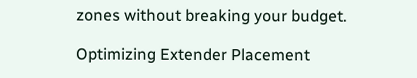zones without breaking your budget.

Optimizing Extender Placement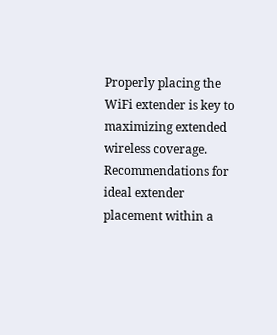Properly placing the WiFi extender is key to maximizing extended wireless coverage. Recommendations for ideal extender placement within a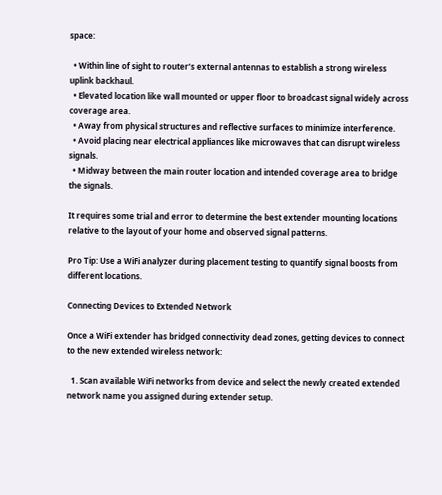space:

  • Within line of sight to router’s external antennas to establish a strong wireless uplink backhaul.
  • Elevated location like wall mounted or upper floor to broadcast signal widely across coverage area.
  • Away from physical structures and reflective surfaces to minimize interference.
  • Avoid placing near electrical appliances like microwaves that can disrupt wireless signals.
  • Midway between the main router location and intended coverage area to bridge the signals.

It requires some trial and error to determine the best extender mounting locations relative to the layout of your home and observed signal patterns.

Pro Tip: Use a WiFi analyzer during placement testing to quantify signal boosts from different locations.

Connecting Devices to Extended Network

Once a WiFi extender has bridged connectivity dead zones, getting devices to connect to the new extended wireless network:

  1. Scan available WiFi networks from device and select the newly created extended network name you assigned during extender setup.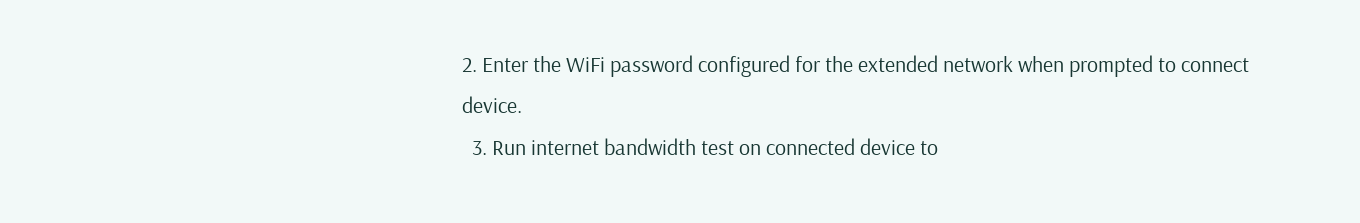2. Enter the WiFi password configured for the extended network when prompted to connect device.
  3. Run internet bandwidth test on connected device to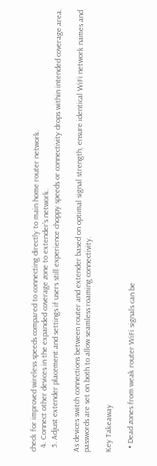check for improved wireless speeds compared to connecting directly to main home router network.
  4. Connect other devices in the expanded coverage zone to extender’s network.
  5. Adjust extender placement and settings if users still experience choppy speeds or connectivity drops within intended coverage area.

As devices switch connections between router and extender based on optimal signal strength, ensure identical WiFi network names and passwords are set on both to allow seamless roaming connectivity.

Key Takeaway

  • Dead zones from weak router WiFi signals can be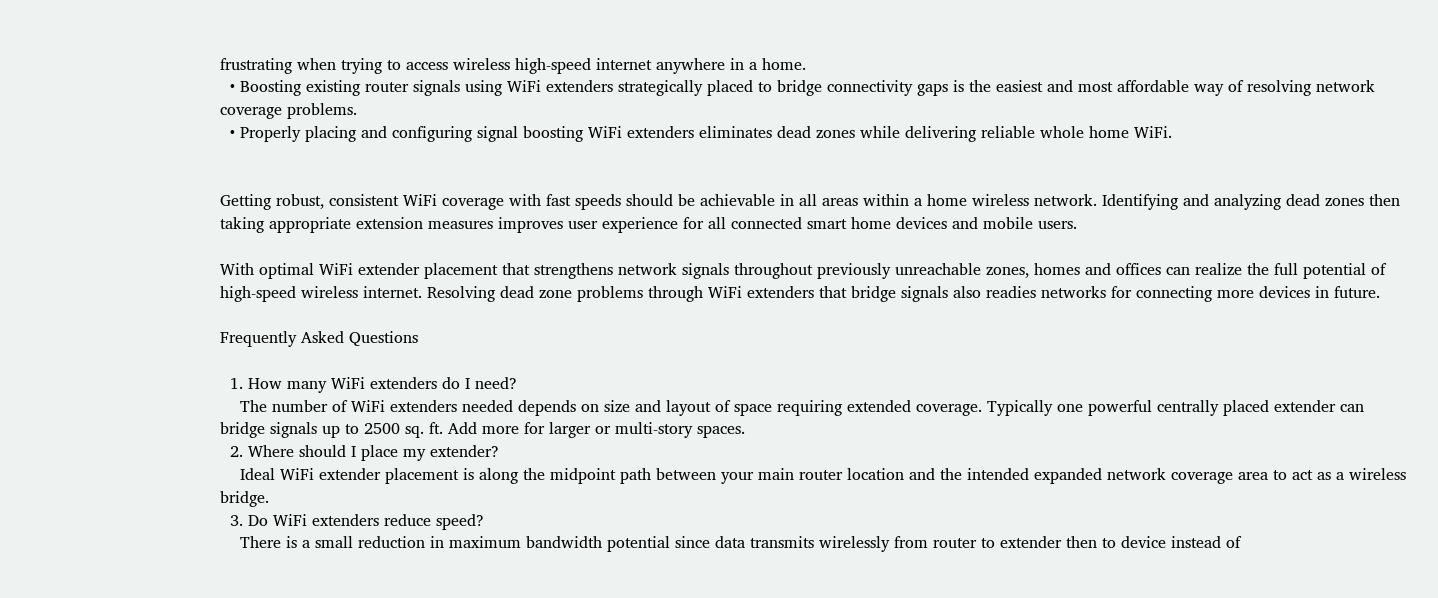frustrating when trying to access wireless high-speed internet anywhere in a home.
  • Boosting existing router signals using WiFi extenders strategically placed to bridge connectivity gaps is the easiest and most affordable way of resolving network coverage problems.
  • Properly placing and configuring signal boosting WiFi extenders eliminates dead zones while delivering reliable whole home WiFi.


Getting robust, consistent WiFi coverage with fast speeds should be achievable in all areas within a home wireless network. Identifying and analyzing dead zones then taking appropriate extension measures improves user experience for all connected smart home devices and mobile users.

With optimal WiFi extender placement that strengthens network signals throughout previously unreachable zones, homes and offices can realize the full potential of high-speed wireless internet. Resolving dead zone problems through WiFi extenders that bridge signals also readies networks for connecting more devices in future.

Frequently Asked Questions

  1. How many WiFi extenders do I need?
    The number of WiFi extenders needed depends on size and layout of space requiring extended coverage. Typically one powerful centrally placed extender can bridge signals up to 2500 sq. ft. Add more for larger or multi-story spaces.
  2. Where should I place my extender?
    Ideal WiFi extender placement is along the midpoint path between your main router location and the intended expanded network coverage area to act as a wireless bridge.
  3. Do WiFi extenders reduce speed?
    There is a small reduction in maximum bandwidth potential since data transmits wirelessly from router to extender then to device instead of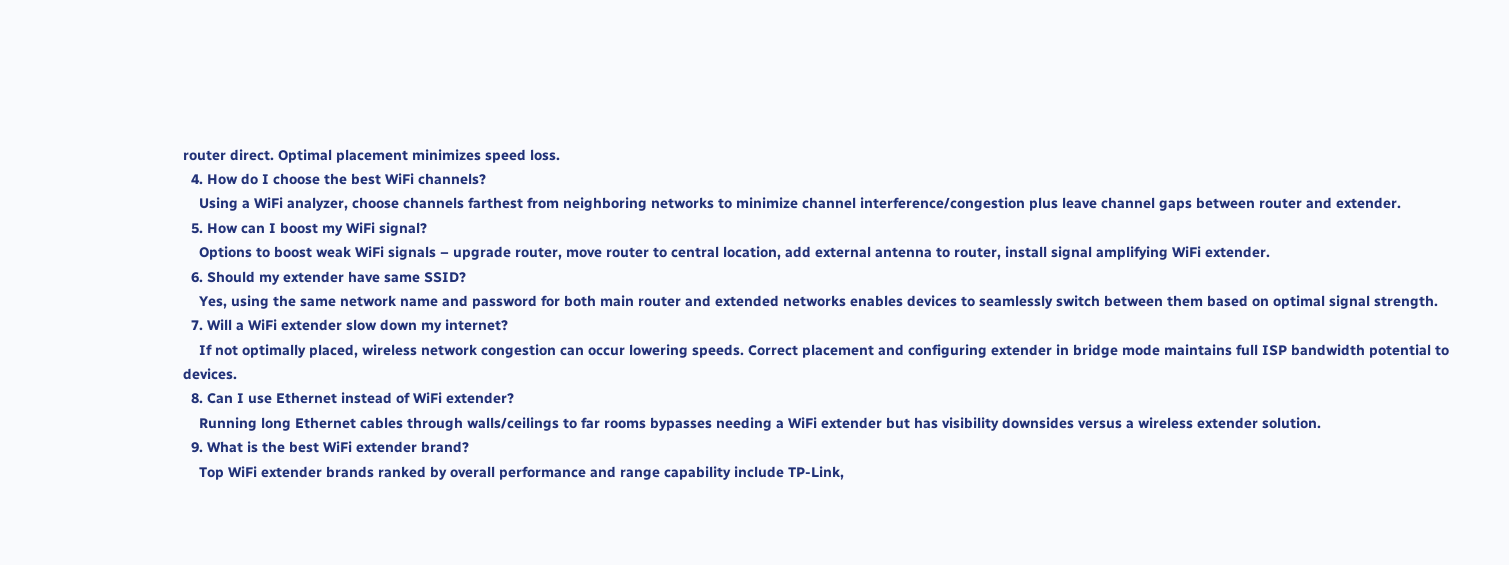router direct. Optimal placement minimizes speed loss.
  4. How do I choose the best WiFi channels?
    Using a WiFi analyzer, choose channels farthest from neighboring networks to minimize channel interference/congestion plus leave channel gaps between router and extender.
  5. How can I boost my WiFi signal?
    Options to boost weak WiFi signals – upgrade router, move router to central location, add external antenna to router, install signal amplifying WiFi extender.
  6. Should my extender have same SSID?
    Yes, using the same network name and password for both main router and extended networks enables devices to seamlessly switch between them based on optimal signal strength.
  7. Will a WiFi extender slow down my internet?
    If not optimally placed, wireless network congestion can occur lowering speeds. Correct placement and configuring extender in bridge mode maintains full ISP bandwidth potential to devices.
  8. Can I use Ethernet instead of WiFi extender?
    Running long Ethernet cables through walls/ceilings to far rooms bypasses needing a WiFi extender but has visibility downsides versus a wireless extender solution.
  9. What is the best WiFi extender brand?
    Top WiFi extender brands ranked by overall performance and range capability include TP-Link,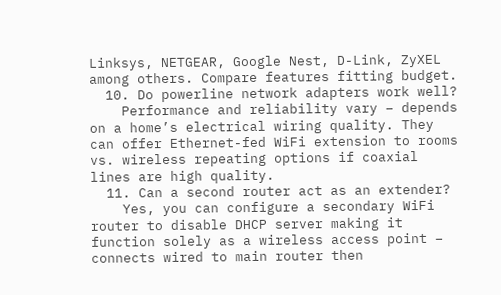Linksys, NETGEAR, Google Nest, D-Link, ZyXEL among others. Compare features fitting budget.
  10. Do powerline network adapters work well?
    Performance and reliability vary – depends on a home’s electrical wiring quality. They can offer Ethernet-fed WiFi extension to rooms vs. wireless repeating options if coaxial lines are high quality.
  11. Can a second router act as an extender?
    Yes, you can configure a secondary WiFi router to disable DHCP server making it function solely as a wireless access point – connects wired to main router then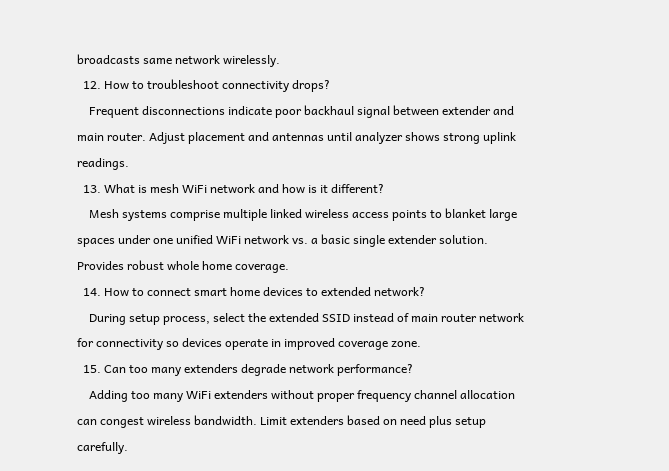broadcasts same network wirelessly.
  12. How to troubleshoot connectivity drops?
    Frequent disconnections indicate poor backhaul signal between extender and main router. Adjust placement and antennas until analyzer shows strong uplink readings.
  13. What is mesh WiFi network and how is it different?
    Mesh systems comprise multiple linked wireless access points to blanket large spaces under one unified WiFi network vs. a basic single extender solution. Provides robust whole home coverage.
  14. How to connect smart home devices to extended network?
    During setup process, select the extended SSID instead of main router network for connectivity so devices operate in improved coverage zone.
  15. Can too many extenders degrade network performance?
    Adding too many WiFi extenders without proper frequency channel allocation can congest wireless bandwidth. Limit extenders based on need plus setup carefully.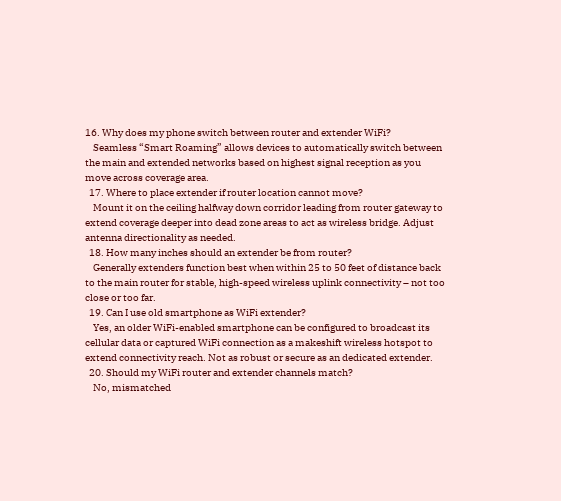16. Why does my phone switch between router and extender WiFi?
    Seamless “Smart Roaming” allows devices to automatically switch between the main and extended networks based on highest signal reception as you move across coverage area.
  17. Where to place extender if router location cannot move?
    Mount it on the ceiling halfway down corridor leading from router gateway to extend coverage deeper into dead zone areas to act as wireless bridge. Adjust antenna directionality as needed.
  18. How many inches should an extender be from router?
    Generally extenders function best when within 25 to 50 feet of distance back to the main router for stable, high-speed wireless uplink connectivity – not too close or too far.
  19. Can I use old smartphone as WiFi extender?
    Yes, an older WiFi-enabled smartphone can be configured to broadcast its cellular data or captured WiFi connection as a makeshift wireless hotspot to extend connectivity reach. Not as robust or secure as an dedicated extender.
  20. Should my WiFi router and extender channels match?
    No, mismatched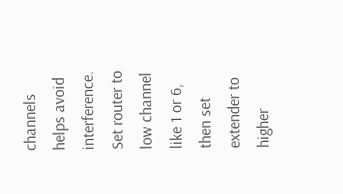channels helps avoid interference. Set router to low channel like 1 or 6, then set extender to higher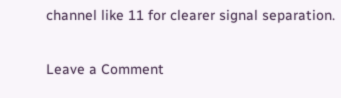channel like 11 for clearer signal separation.

Leave a Comment